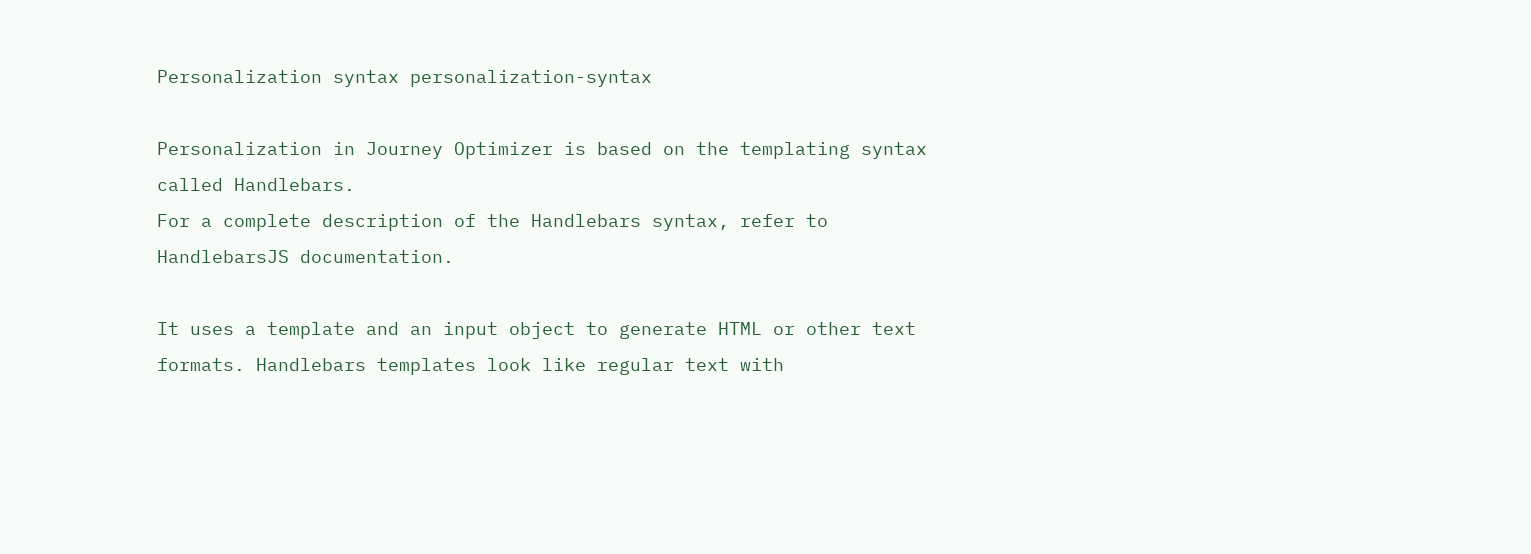Personalization syntax personalization-syntax

Personalization in Journey Optimizer is based on the templating syntax called Handlebars.
For a complete description of the Handlebars syntax, refer to HandlebarsJS documentation.

It uses a template and an input object to generate HTML or other text formats. Handlebars templates look like regular text with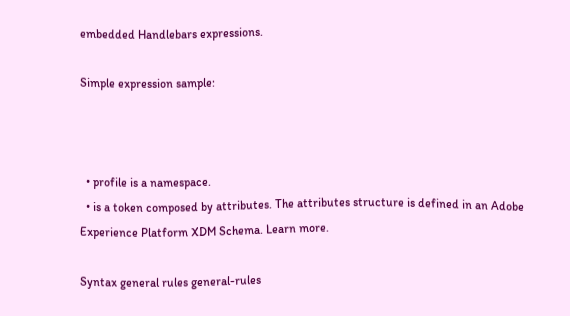embedded Handlebars expressions.

Simple expression sample:



  • profile is a namespace.
  • is a token composed by attributes. The attributes structure is defined in an Adobe Experience Platform XDM Schema. Learn more.

Syntax general rules general-rules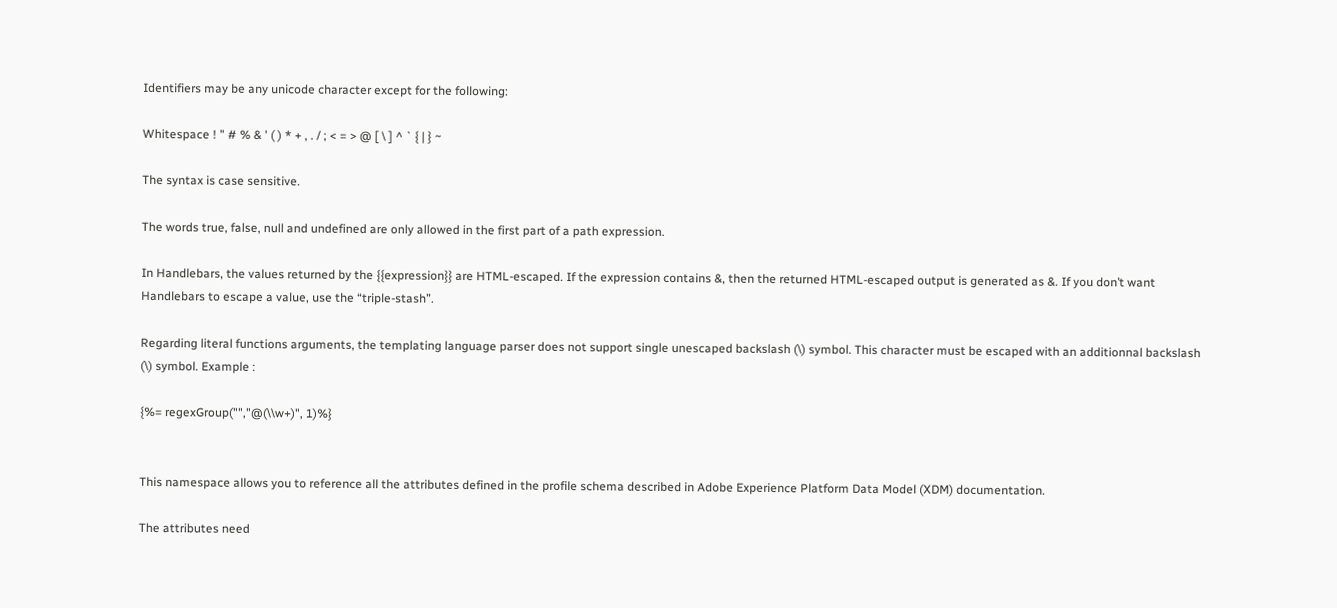Identifiers may be any unicode character except for the following:

Whitespace ! " # % & ' ( ) * + , . / ; < = > @ [ \ ] ^ ` { | } ~

The syntax is case sensitive.

The words true, false, null and undefined are only allowed in the first part of a path expression.

In Handlebars, the values returned by the {{expression}} are HTML-escaped. If the expression contains &, then the returned HTML-escaped output is generated as &. If you don’t want Handlebars to escape a value, use the “triple-stash”.

Regarding literal functions arguments, the templating language parser does not support single unescaped backslash (\) symbol. This character must be escaped with an additionnal backslash (\) symbol. Example :

{%= regexGroup("","@(\\w+)", 1)%}


This namespace allows you to reference all the attributes defined in the profile schema described in Adobe Experience Platform Data Model (XDM) documentation.

The attributes need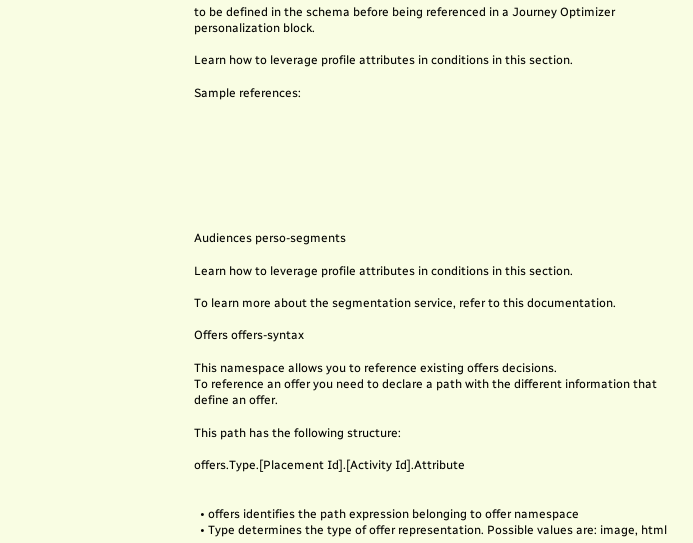to be defined in the schema before being referenced in a Journey Optimizer personalization block.

Learn how to leverage profile attributes in conditions in this section.

Sample references:








Audiences perso-segments

Learn how to leverage profile attributes in conditions in this section.

To learn more about the segmentation service, refer to this documentation.

Offers offers-syntax

This namespace allows you to reference existing offers decisions.
To reference an offer you need to declare a path with the different information that define an offer.

This path has the following structure:

offers.Type.[Placement Id].[Activity Id].Attribute


  • offers identifies the path expression belonging to offer namespace
  • Type determines the type of offer representation. Possible values are: image, html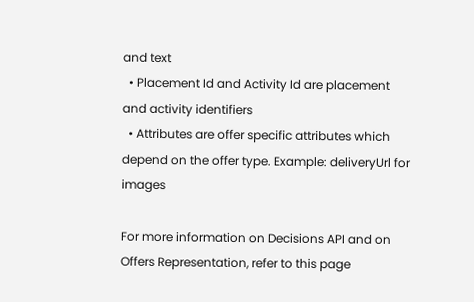and text
  • Placement Id and Activity Id are placement and activity identifiers
  • Attributes are offer specific attributes which depend on the offer type. Example: deliveryUrl for images

For more information on Decisions API and on Offers Representation, refer to this page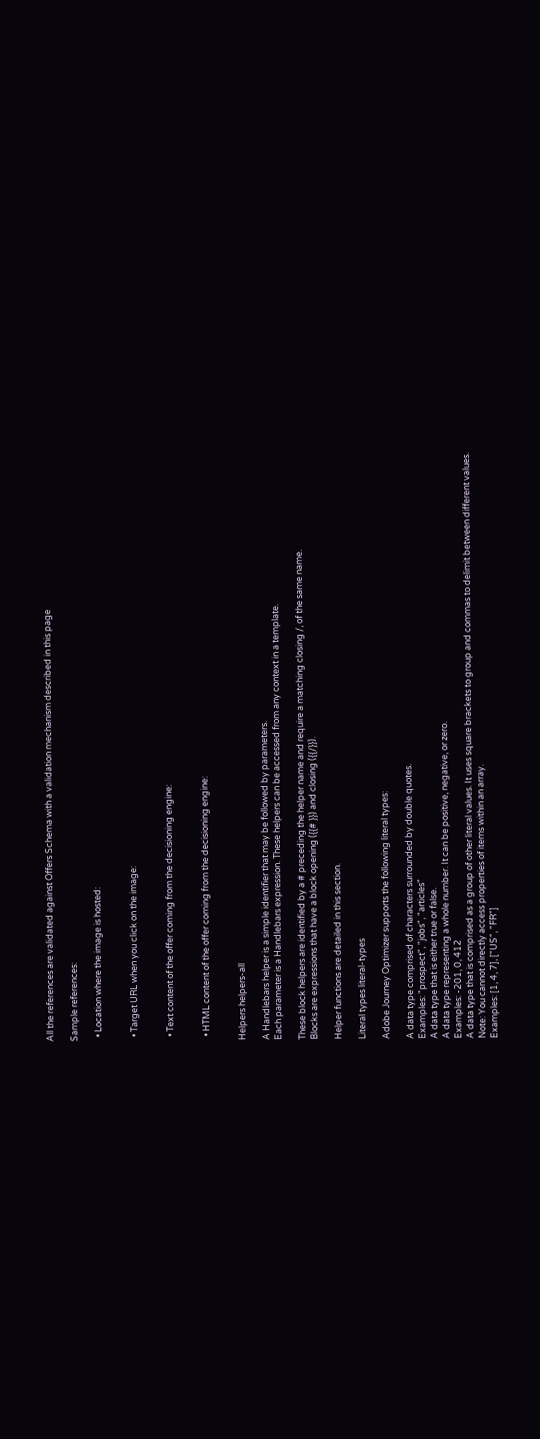All the references are validated against Offers Schema with a validation mechanism described in this page

Sample references:

  • Location where the image is hosted:


  • Target URL when you click on the image:


  • Text content of the offer coming from the decisioning engine:


  • HTML content of the offer coming from the decisioning engine:


Helpers helpers-all

A Handlebars helper is a simple identifier that may be followed by parameters.
Each parameter is a Handlebars expression. These helpers can be accessed from any context in a template.

These block helpers are identified by a # preceding the helper name and require a matching closing /, of the same name.
Blocks are expressions that have a block opening ({{# }}) and closing ({{/}}).

Helper functions are detailed in this section.

Literal types literal-types

Adobe Journey Optimizer supports the following literal types:

A data type comprised of characters surrounded by double quotes.
Examples: "prospect", "jobs", "articles"
A data type that is either true or false.
A data type representing a whole number. It can be positive, negative, or zero.
Examples: -201, 0, 412
A data type that is comprised as a group of other literal values. It uses square brackets to group and commas to delimit between different values.
Note: You cannot directly access properties of items within an array.
Examples: [1, 4, 7], ["US", "FR"]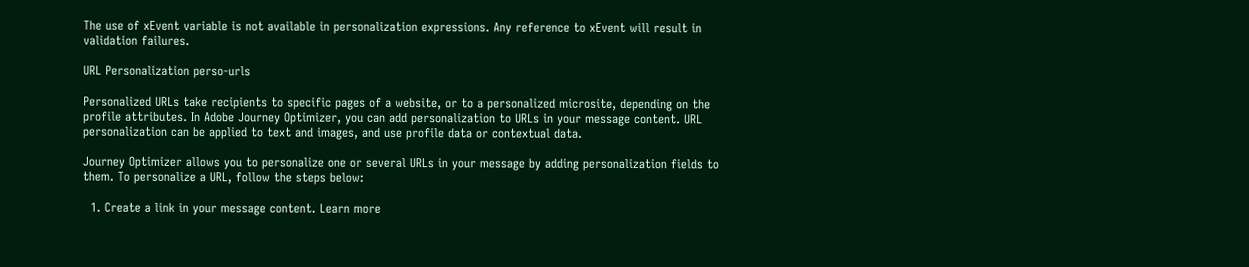The use of xEvent variable is not available in personalization expressions. Any reference to xEvent will result in validation failures.

URL Personalization perso-urls

Personalized URLs take recipients to specific pages of a website, or to a personalized microsite, depending on the profile attributes. In Adobe Journey Optimizer, you can add personalization to URLs in your message content. URL personalization can be applied to text and images, and use profile data or contextual data.

Journey Optimizer allows you to personalize one or several URLs in your message by adding personalization fields to them. To personalize a URL, follow the steps below:

  1. Create a link in your message content. Learn more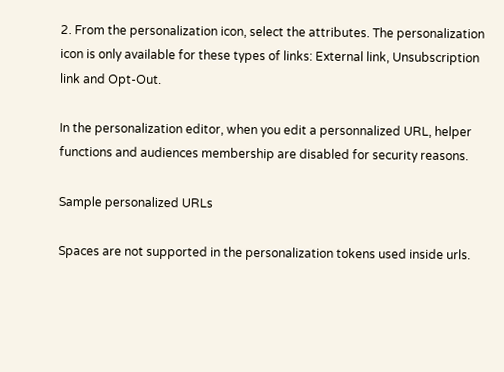2. From the personalization icon, select the attributes. The personalization icon is only available for these types of links: External link, Unsubscription link and Opt-Out.

In the personalization editor, when you edit a personnalized URL, helper functions and audiences membership are disabled for security reasons.

Sample personalized URLs

Spaces are not supported in the personalization tokens used inside urls.